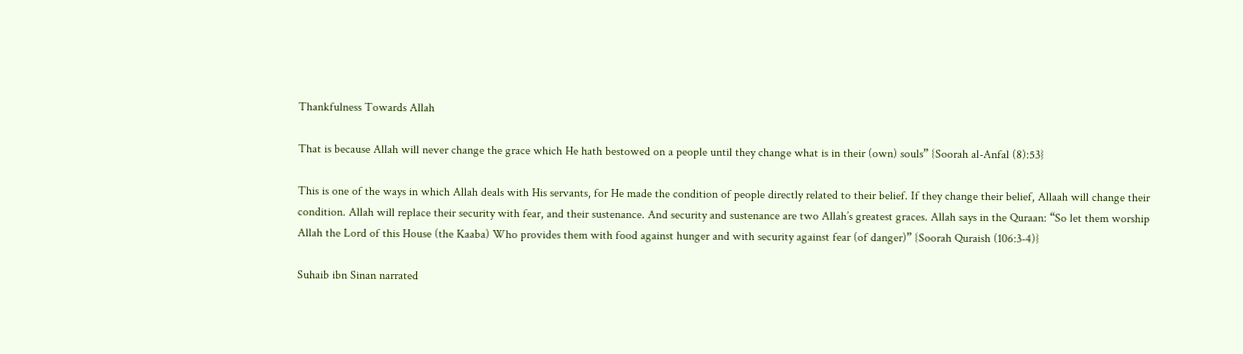Thankfulness Towards Allah

That is because Allah will never change the grace which He hath bestowed on a people until they change what is in their (own) souls” {Soorah al-Anfal (8):53}

This is one of the ways in which Allah deals with His servants, for He made the condition of people directly related to their belief. If they change their belief, Allaah will change their condition. Allah will replace their security with fear, and their sustenance. And security and sustenance are two Allah’s greatest graces. Allah says in the Quraan: “So let them worship Allah the Lord of this House (the Kaaba) Who provides them with food against hunger and with security against fear (of danger)” {Soorah Quraish (106:3-4)}

Suhaib ibn Sinan narrated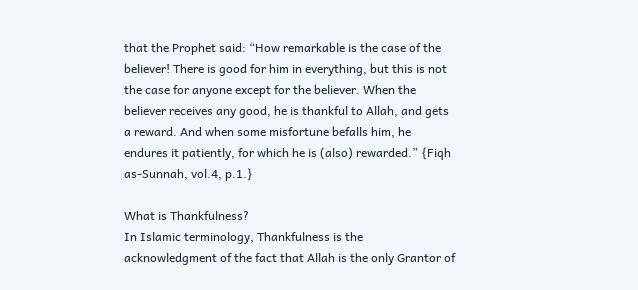that the Prophet said: “How remarkable is the case of the believer! There is good for him in everything, but this is not the case for anyone except for the believer. When the believer receives any good, he is thankful to Allah, and gets a reward. And when some misfortune befalls him, he endures it patiently, for which he is (also) rewarded.” {Fiqh as-Sunnah, vol.4, p.1.}

What is Thankfulness?
In Islamic terminology, Thankfulness is the acknowledgment of the fact that Allah is the only Grantor of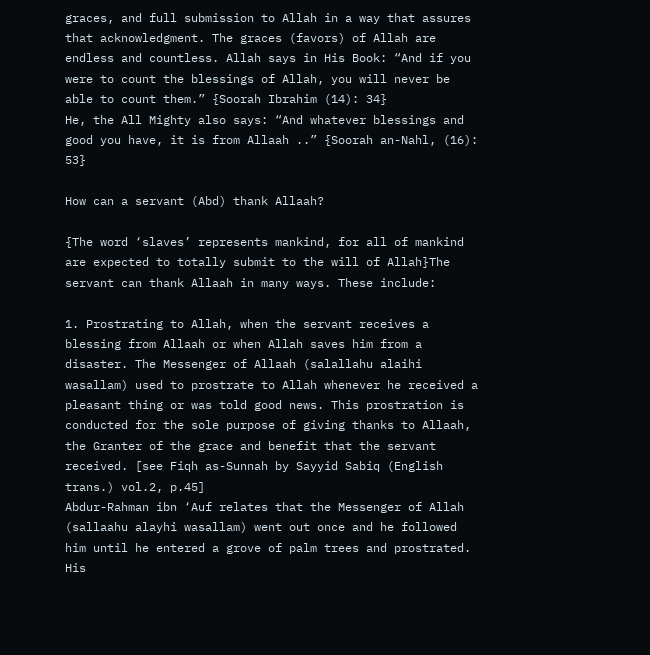graces, and full submission to Allah in a way that assures that acknowledgment. The graces (favors) of Allah are endless and countless. Allah says in His Book: “And if you were to count the blessings of Allah, you will never be able to count them.” {Soorah Ibrahim (14): 34}
He, the All Mighty also says: “And whatever blessings and good you have, it is from Allaah ..” {Soorah an-Nahl, (16): 53}

How can a servant (Abd) thank Allaah?

{The word ‘slaves’ represents mankind, for all of mankind are expected to totally submit to the will of Allah}The servant can thank Allaah in many ways. These include:

1. Prostrating to Allah, when the servant receives a blessing from Allaah or when Allah saves him from a disaster. The Messenger of Allaah (salallahu alaihi wasallam) used to prostrate to Allah whenever he received a pleasant thing or was told good news. This prostration is conducted for the sole purpose of giving thanks to Allaah, the Granter of the grace and benefit that the servant received. [see Fiqh as-Sunnah by Sayyid Sabiq (English trans.) vol.2, p.45]
Abdur-Rahman ibn ‘Auf relates that the Messenger of Allah (sallaahu alayhi wasallam) went out once and he followed him until he entered a grove of palm trees and prostrated. His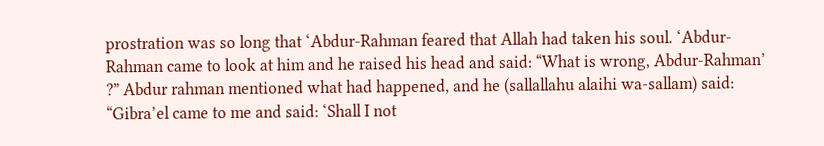prostration was so long that ‘Abdur-Rahman feared that Allah had taken his soul. ‘Abdur-Rahman came to look at him and he raised his head and said: “What is wrong, Abdur-Rahman’ ?” Abdur rahman mentioned what had happened, and he (sallallahu alaihi wa-sallam) said: “Gibra’el came to me and said: ‘Shall I not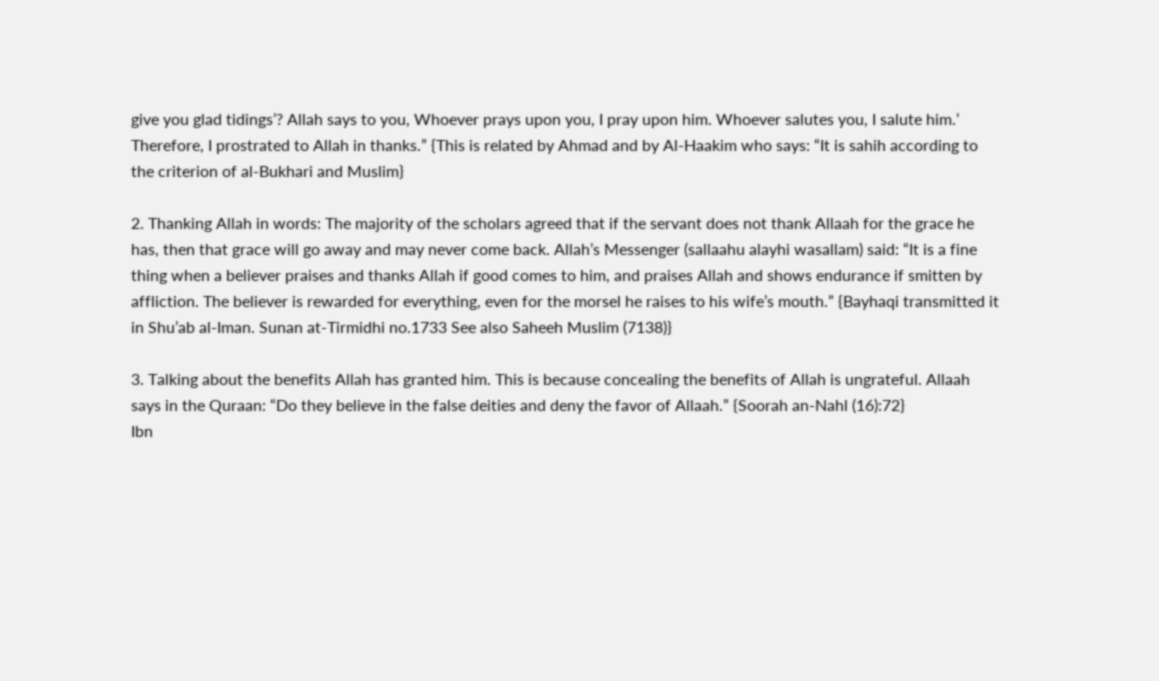give you glad tidings’? Allah says to you, Whoever prays upon you, I pray upon him. Whoever salutes you, I salute him.’ Therefore, I prostrated to Allah in thanks.” {This is related by Ahmad and by Al-Haakim who says: “It is sahih according to the criterion of al-Bukhari and Muslim}

2. Thanking Allah in words: The majority of the scholars agreed that if the servant does not thank Allaah for the grace he has, then that grace will go away and may never come back. Allah’s Messenger (sallaahu alayhi wasallam) said: “It is a fine thing when a believer praises and thanks Allah if good comes to him, and praises Allah and shows endurance if smitten by affliction. The believer is rewarded for everything, even for the morsel he raises to his wife’s mouth.” {Bayhaqi transmitted it in Shu’ab al-Iman. Sunan at-Tirmidhi no.1733 See also Saheeh Muslim (7138)}

3. Talking about the benefits Allah has granted him. This is because concealing the benefits of Allah is ungrateful. Allaah says in the Quraan: “Do they believe in the false deities and deny the favor of Allaah.” {Soorah an-Nahl (16):72}
Ibn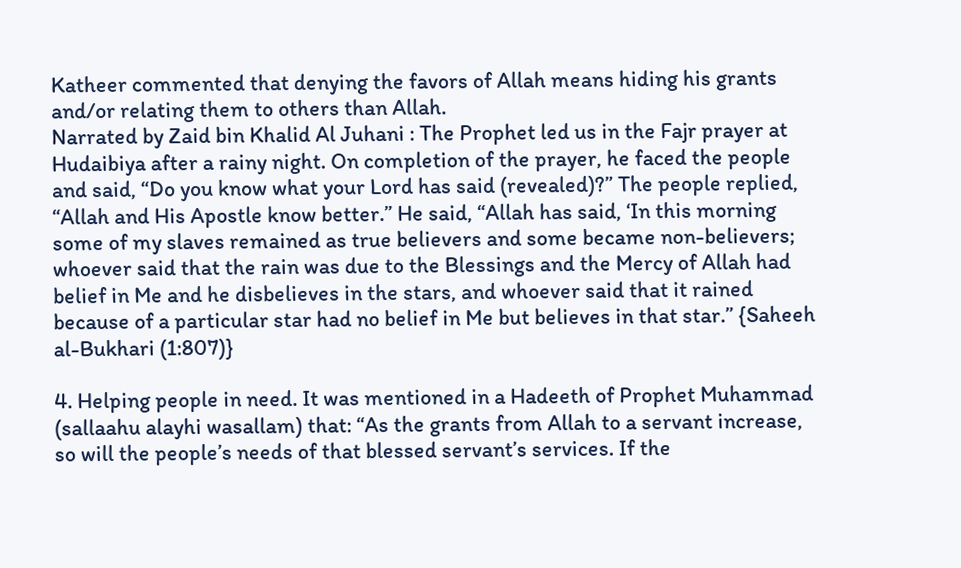Katheer commented that denying the favors of Allah means hiding his grants and/or relating them to others than Allah.
Narrated by Zaid bin Khalid Al Juhani : The Prophet led us in the Fajr prayer at Hudaibiya after a rainy night. On completion of the prayer, he faced the people and said, “Do you know what your Lord has said (revealed)?” The people replied, “Allah and His Apostle know better.” He said, “Allah has said, ‘In this morning some of my slaves remained as true believers and some became non-believers; whoever said that the rain was due to the Blessings and the Mercy of Allah had belief in Me and he disbelieves in the stars, and whoever said that it rained because of a particular star had no belief in Me but believes in that star.” {Saheeh al-Bukhari (1:807)}

4. Helping people in need. It was mentioned in a Hadeeth of Prophet Muhammad (sallaahu alayhi wasallam) that: “As the grants from Allah to a servant increase, so will the people’s needs of that blessed servant’s services. If the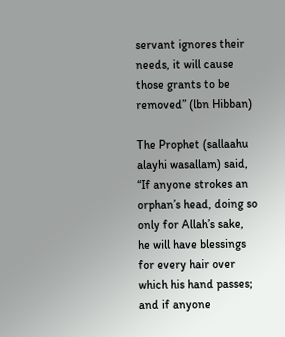servant ignores their needs, it will cause those grants to be removed” (lbn Hibban)

The Prophet (sallaahu alayhi wasallam) said, “If anyone strokes an orphan’s head, doing so only for Allah’s sake, he will have blessings for every hair over which his hand passes; and if anyone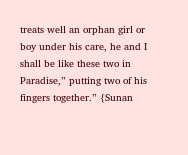treats well an orphan girl or boy under his care, he and I shall be like these two in Paradise,” putting two of his fingers together.” {Sunan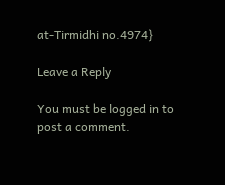at-Tirmidhi no.4974}

Leave a Reply

You must be logged in to post a comment.